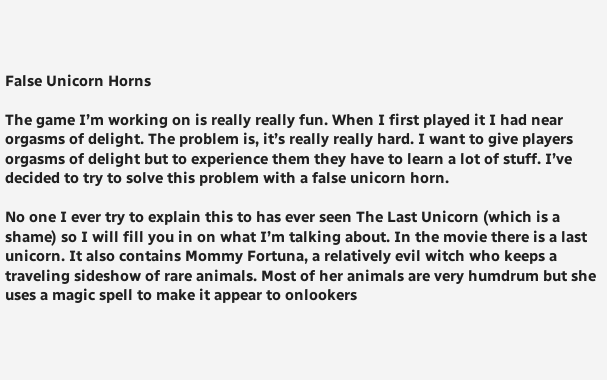False Unicorn Horns

The game I’m working on is really really fun. When I first played it I had near orgasms of delight. The problem is, it’s really really hard. I want to give players orgasms of delight but to experience them they have to learn a lot of stuff. I’ve decided to try to solve this problem with a false unicorn horn.

No one I ever try to explain this to has ever seen The Last Unicorn (which is a shame) so I will fill you in on what I’m talking about. In the movie there is a last unicorn. It also contains Mommy Fortuna, a relatively evil witch who keeps a traveling sideshow of rare animals. Most of her animals are very humdrum but she uses a magic spell to make it appear to onlookers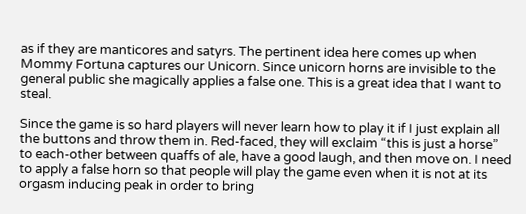as if they are manticores and satyrs. The pertinent idea here comes up when Mommy Fortuna captures our Unicorn. Since unicorn horns are invisible to the general public she magically applies a false one. This is a great idea that I want to steal.

Since the game is so hard players will never learn how to play it if I just explain all the buttons and throw them in. Red-faced, they will exclaim “this is just a horse” to each-other between quaffs of ale, have a good laugh, and then move on. I need to apply a false horn so that people will play the game even when it is not at its orgasm inducing peak in order to bring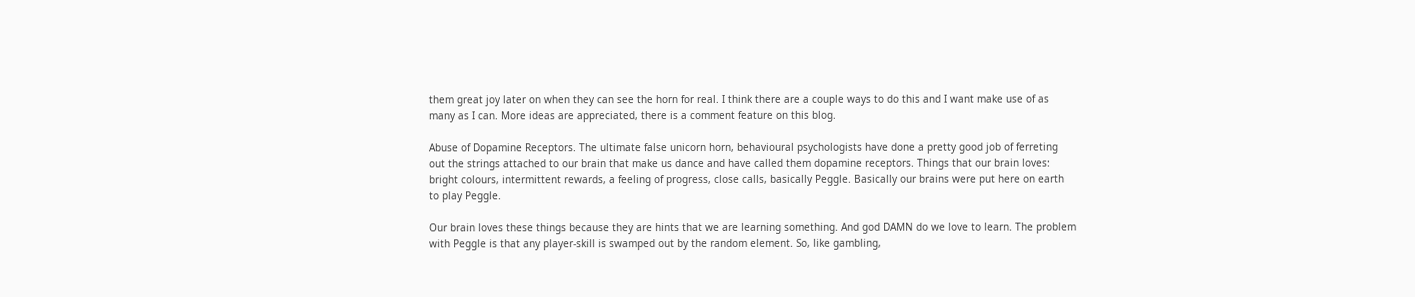them great joy later on when they can see the horn for real. I think there are a couple ways to do this and I want make use of as many as I can. More ideas are appreciated, there is a comment feature on this blog.

Abuse of Dopamine Receptors. The ultimate false unicorn horn, behavioural psychologists have done a pretty good job of ferreting out the strings attached to our brain that make us dance and have called them dopamine receptors. Things that our brain loves: bright colours, intermittent rewards, a feeling of progress, close calls, basically Peggle. Basically our brains were put here on earth to play Peggle.

Our brain loves these things because they are hints that we are learning something. And god DAMN do we love to learn. The problem with Peggle is that any player-skill is swamped out by the random element. So, like gambling,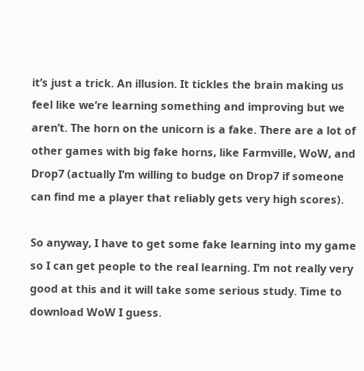it’s just a trick. An illusion. It tickles the brain making us feel like we’re learning something and improving but we aren’t. The horn on the unicorn is a fake. There are a lot of other games with big fake horns, like Farmville, WoW, and Drop7 (actually I’m willing to budge on Drop7 if someone can find me a player that reliably gets very high scores).

So anyway, I have to get some fake learning into my game so I can get people to the real learning. I’m not really very good at this and it will take some serious study. Time to download WoW I guess.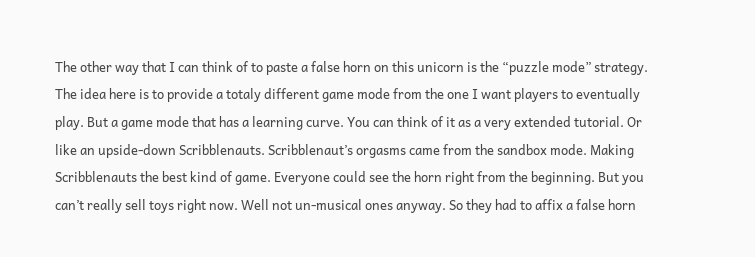The other way that I can think of to paste a false horn on this unicorn is the “puzzle mode” strategy. The idea here is to provide a totaly different game mode from the one I want players to eventually play. But a game mode that has a learning curve. You can think of it as a very extended tutorial. Or like an upside-down Scribblenauts. Scribblenaut’s orgasms came from the sandbox mode. Making Scribblenauts the best kind of game. Everyone could see the horn right from the beginning. But you can’t really sell toys right now. Well not un-musical ones anyway. So they had to affix a false horn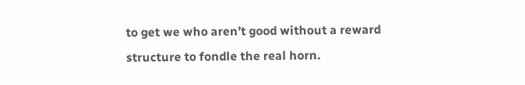to get we who aren’t good without a reward structure to fondle the real horn.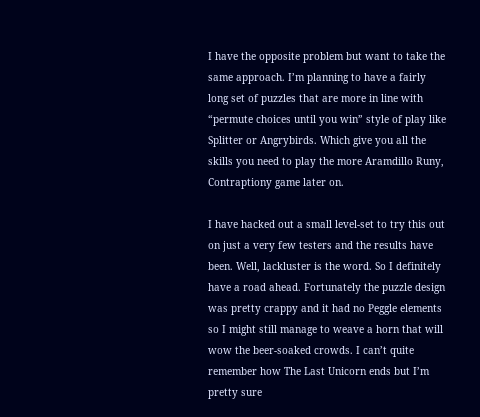I have the opposite problem but want to take the same approach. I’m planning to have a fairly long set of puzzles that are more in line with “permute choices until you win” style of play like Splitter or Angrybirds. Which give you all the skills you need to play the more Aramdillo Runy, Contraptiony game later on.

I have hacked out a small level-set to try this out on just a very few testers and the results have been. Well, lackluster is the word. So I definitely have a road ahead. Fortunately the puzzle design was pretty crappy and it had no Peggle elements so I might still manage to weave a horn that will wow the beer-soaked crowds. I can’t quite remember how The Last Unicorn ends but I’m pretty sure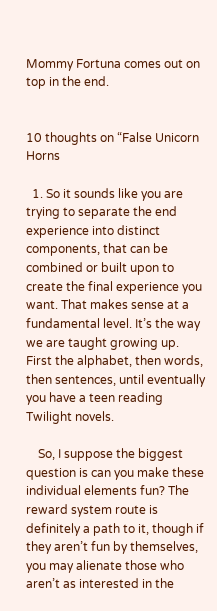Mommy Fortuna comes out on top in the end.


10 thoughts on “False Unicorn Horns

  1. So it sounds like you are trying to separate the end experience into distinct components, that can be combined or built upon to create the final experience you want. That makes sense at a fundamental level. It’s the way we are taught growing up. First the alphabet, then words, then sentences, until eventually you have a teen reading Twilight novels.

    So, I suppose the biggest question is can you make these individual elements fun? The reward system route is definitely a path to it, though if they aren’t fun by themselves, you may alienate those who aren’t as interested in the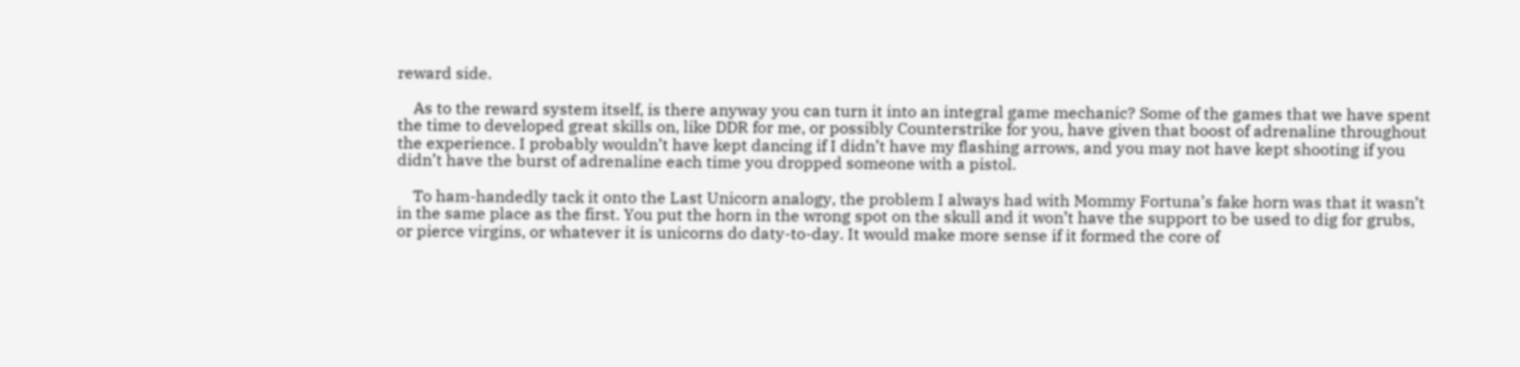reward side.

    As to the reward system itself, is there anyway you can turn it into an integral game mechanic? Some of the games that we have spent the time to developed great skills on, like DDR for me, or possibly Counterstrike for you, have given that boost of adrenaline throughout the experience. I probably wouldn’t have kept dancing if I didn’t have my flashing arrows, and you may not have kept shooting if you didn’t have the burst of adrenaline each time you dropped someone with a pistol.

    To ham-handedly tack it onto the Last Unicorn analogy, the problem I always had with Mommy Fortuna’s fake horn was that it wasn’t in the same place as the first. You put the horn in the wrong spot on the skull and it won’t have the support to be used to dig for grubs, or pierce virgins, or whatever it is unicorns do daty-to-day. It would make more sense if it formed the core of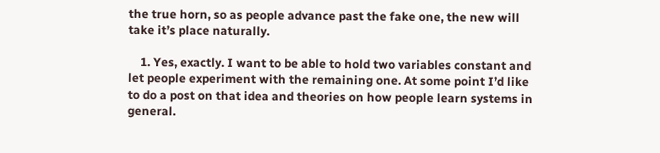the true horn, so as people advance past the fake one, the new will take it’s place naturally.

    1. Yes, exactly. I want to be able to hold two variables constant and let people experiment with the remaining one. At some point I’d like to do a post on that idea and theories on how people learn systems in general.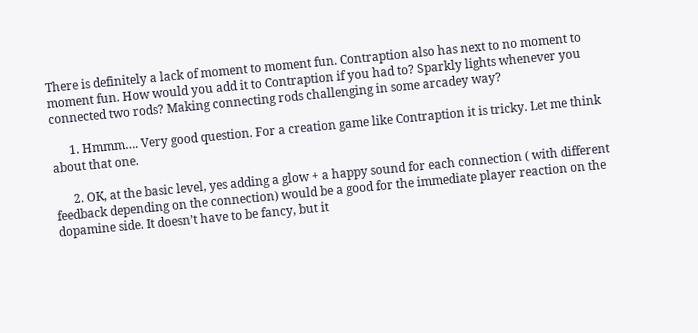There is definitely a lack of moment to moment fun. Contraption also has next to no moment to moment fun. How would you add it to Contraption if you had to? Sparkly lights whenever you connected two rods? Making connecting rods challenging in some arcadey way?

      1. Hmmm…. Very good question. For a creation game like Contraption it is tricky. Let me think about that one.

      2. OK, at the basic level, yes adding a glow + a happy sound for each connection ( with different feedback depending on the connection) would be a good for the immediate player reaction on the dopamine side. It doesn’t have to be fancy, but it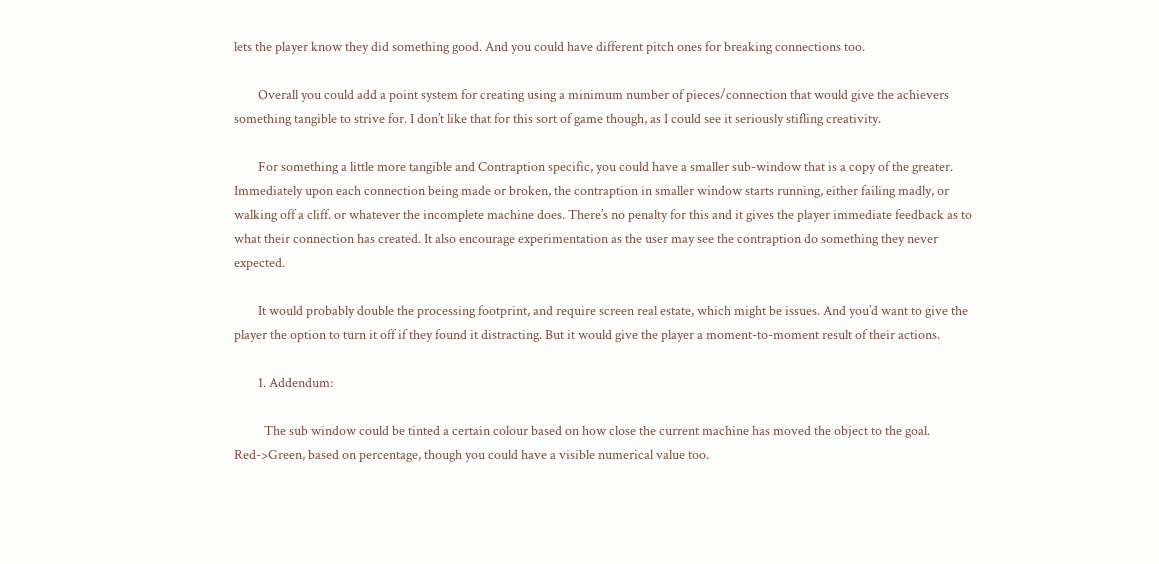lets the player know they did something good. And you could have different pitch ones for breaking connections too.

        Overall you could add a point system for creating using a minimum number of pieces/connection that would give the achievers something tangible to strive for. I don’t like that for this sort of game though, as I could see it seriously stifling creativity.

        For something a little more tangible and Contraption specific, you could have a smaller sub-window that is a copy of the greater. Immediately upon each connection being made or broken, the contraption in smaller window starts running, either failing madly, or walking off a cliff. or whatever the incomplete machine does. There’s no penalty for this and it gives the player immediate feedback as to what their connection has created. It also encourage experimentation as the user may see the contraption do something they never expected.

        It would probably double the processing footprint, and require screen real estate, which might be issues. And you’d want to give the player the option to turn it off if they found it distracting. But it would give the player a moment-to-moment result of their actions.

        1. Addendum:

          The sub window could be tinted a certain colour based on how close the current machine has moved the object to the goal. Red->Green, based on percentage, though you could have a visible numerical value too.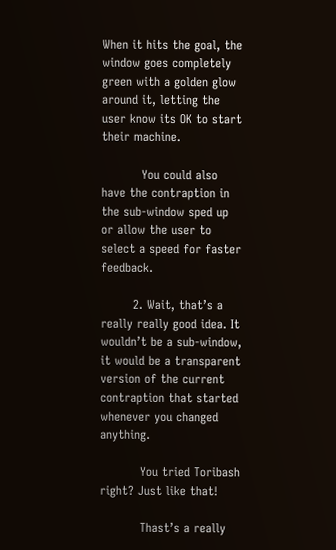When it hits the goal, the window goes completely green with a golden glow around it, letting the user know its OK to start their machine.

          You could also have the contraption in the sub-window sped up or allow the user to select a speed for faster feedback.

        2. Wait, that’s a really really good idea. It wouldn’t be a sub-window, it would be a transparent version of the current contraption that started whenever you changed anything.

          You tried Toribash right? Just like that!

          Thast’s a really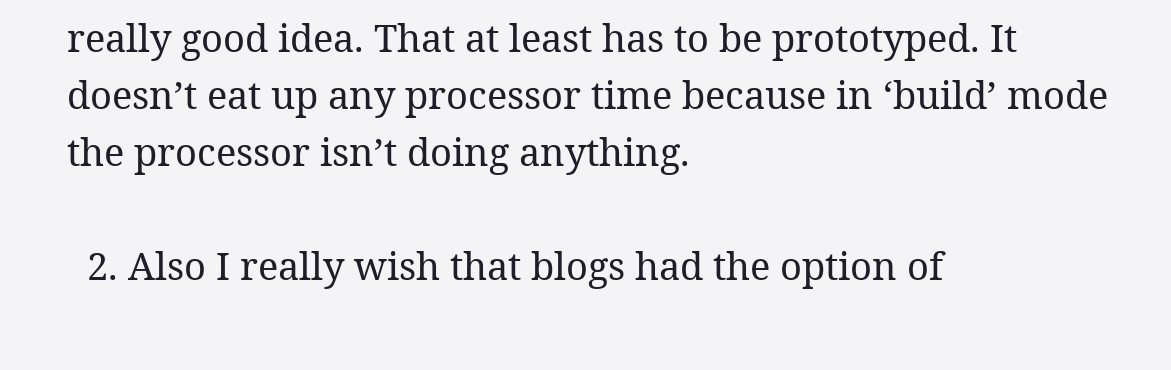really good idea. That at least has to be prototyped. It doesn’t eat up any processor time because in ‘build’ mode the processor isn’t doing anything.

  2. Also I really wish that blogs had the option of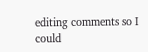editing comments so I could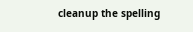cleanup the spelling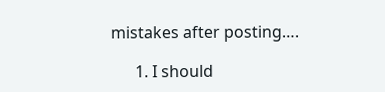mistakes after posting….

      1. I should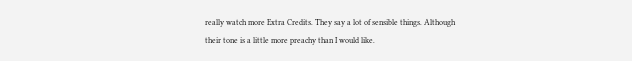really watch more Extra Credits. They say a lot of sensible things. Although their tone is a little more preachy than I would like.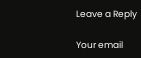Leave a Reply

Your email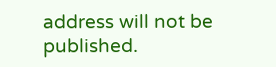address will not be published.